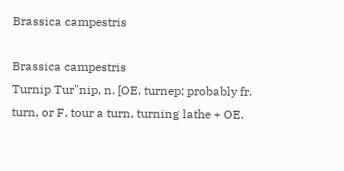Brassica campestris

Brassica campestris
Turnip Tur"nip, n. [OE. turnep; probably fr. turn, or F. tour a turn, turning lathe + OE.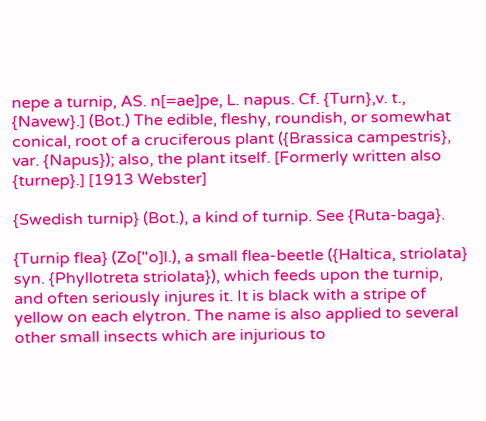nepe a turnip, AS. n[=ae]pe, L. napus. Cf. {Turn},v. t., {Navew}.] (Bot.) The edible, fleshy, roundish, or somewhat conical, root of a cruciferous plant ({Brassica campestris}, var. {Napus}); also, the plant itself. [Formerly written also {turnep}.] [1913 Webster]

{Swedish turnip} (Bot.), a kind of turnip. See {Ruta-baga}.

{Turnip flea} (Zo["o]l.), a small flea-beetle ({Haltica, striolata} syn. {Phyllotreta striolata}), which feeds upon the turnip, and often seriously injures it. It is black with a stripe of yellow on each elytron. The name is also applied to several other small insects which are injurious to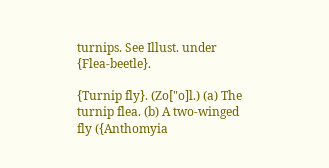turnips. See Illust. under {Flea-beetle}.

{Turnip fly}. (Zo["o]l.) (a) The turnip flea. (b) A two-winged fly ({Anthomyia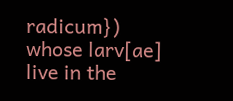radicum}) whose larv[ae] live in the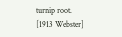turnip root. [1913 Webster]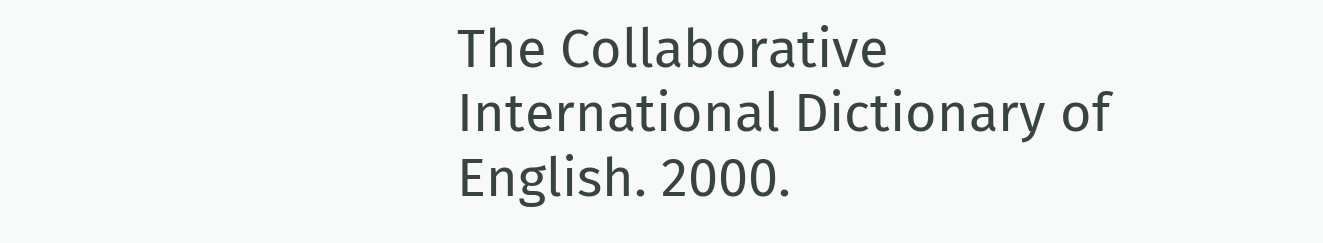The Collaborative International Dictionary of English. 2000.